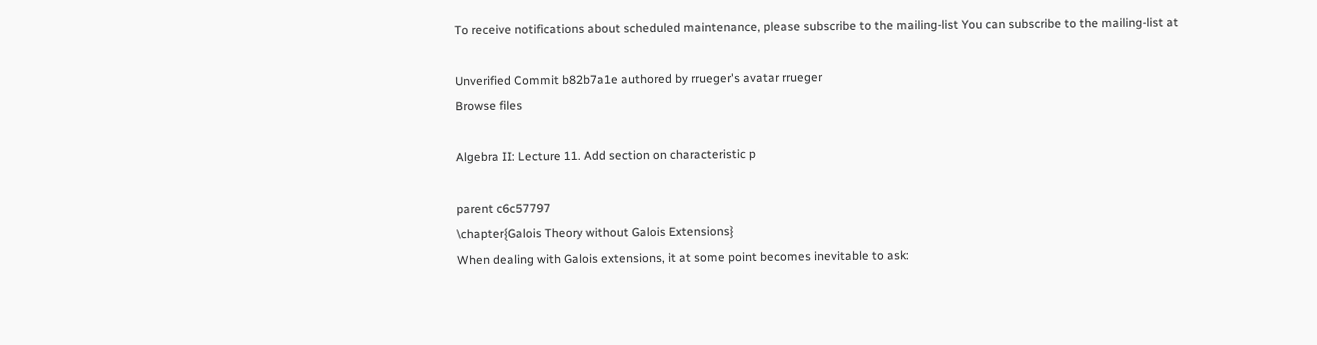To receive notifications about scheduled maintenance, please subscribe to the mailing-list You can subscribe to the mailing-list at

Unverified Commit b82b7a1e authored by rrueger's avatar rrueger
Browse files

Algebra II: Lecture 11. Add section on characteristic p

parent c6c57797
\chapter{Galois Theory without Galois Extensions}
When dealing with Galois extensions, it at some point becomes inevitable to ask: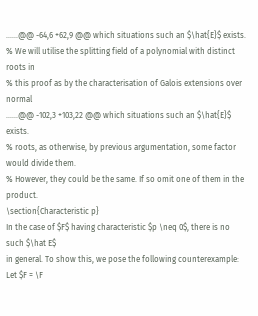......@@ -64,6 +62,9 @@ which situations such an $\hat{E}$ exists.
% We will utilise the splitting field of a polynomial with distinct roots in
% this proof as by the characterisation of Galois extensions over normal
......@@ -102,3 +103,22 @@ which situations such an $\hat{E}$ exists.
% roots, as otherwise, by previous argumentation, some factor would divide them.
% However, they could be the same. If so omit one of them in the product.
\section{Characteristic p}
In the case of $F$ having characteristic $p \neq 0$, there is no such $\hat E$
in general. To show this, we pose the following counterexample:
Let $F = \F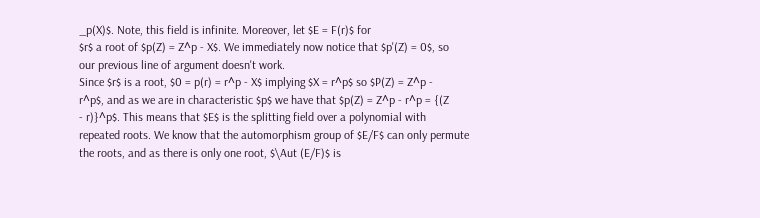_p(X)$. Note, this field is infinite. Moreover, let $E = F(r)$ for
$r$ a root of $p(Z) = Z^p - X$. We immediately now notice that $p'(Z) = 0$, so
our previous line of argument doesn't work.
Since $r$ is a root, $0 = p(r) = r^p - X$ implying $X = r^p$ so $P(Z) = Z^p -
r^p$, and as we are in characteristic $p$ we have that $p(Z) = Z^p - r^p = {(Z
- r)}^p$. This means that $E$ is the splitting field over a polynomial with
repeated roots. We know that the automorphism group of $E/F$ can only permute
the roots, and as there is only one root, $\Aut (E/F)$ is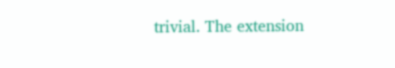trivial. The extension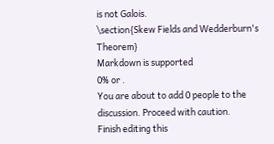is not Galois.
\section{Skew Fields and Wedderburn's Theorem}
Markdown is supported
0% or .
You are about to add 0 people to the discussion. Proceed with caution.
Finish editing this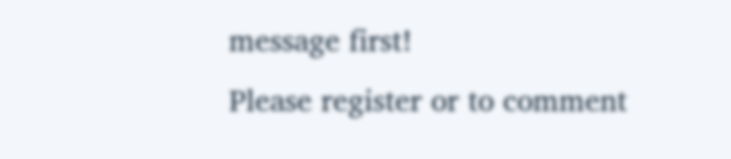message first!
Please register or to comment